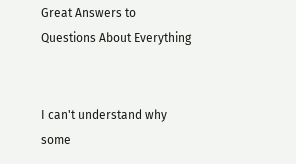Great Answers to
Questions About Everything


I can't understand why some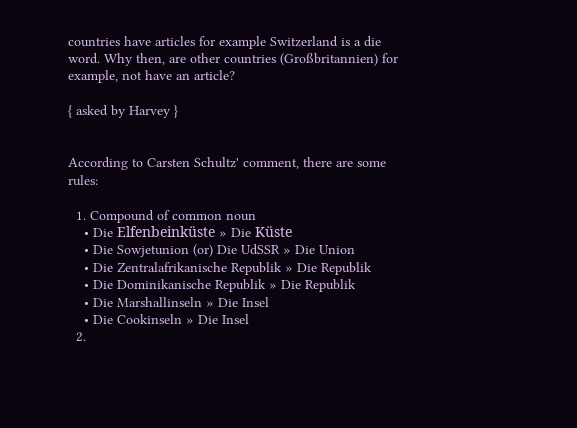countries have articles for example Switzerland is a die word. Why then, are other countries (Großbritannien) for example, not have an article?

{ asked by Harvey }


According to Carsten Schultz' comment, there are some rules:

  1. Compound of common noun
    • Die Elfenbeinküste » Die Küste
    • Die Sowjetunion (or) Die UdSSR » Die Union
    • Die Zentralafrikanische Republik » Die Republik
    • Die Dominikanische Republik » Die Republik
    • Die Marshallinseln » Die Insel
    • Die Cookinseln » Die Insel
  2.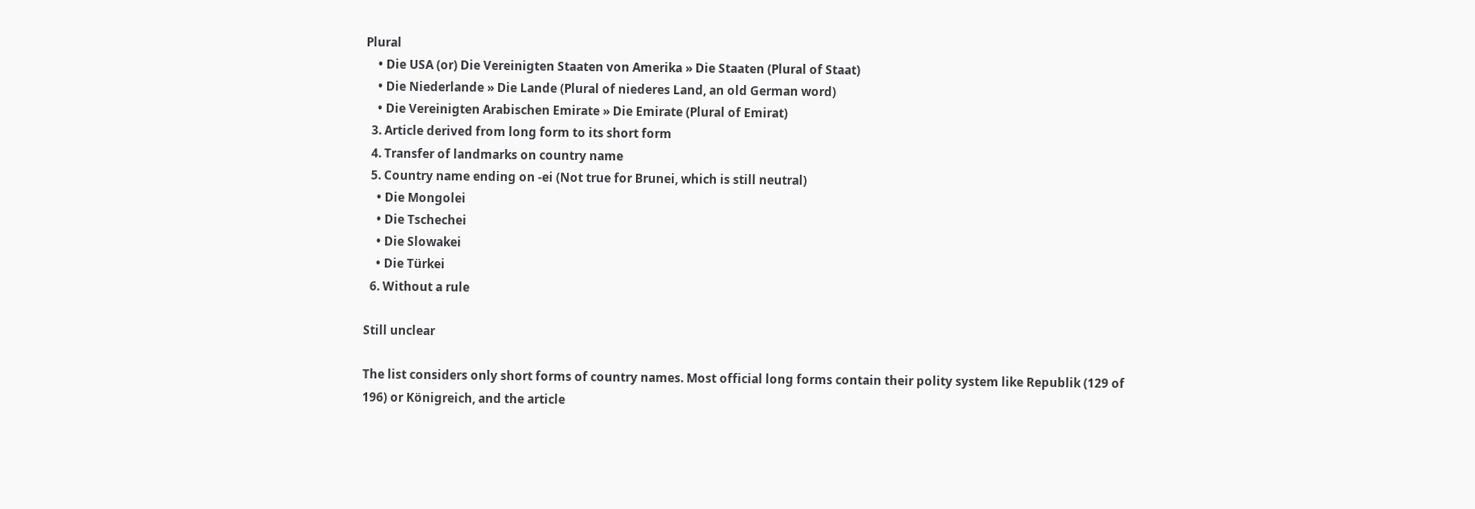Plural
    • Die USA (or) Die Vereinigten Staaten von Amerika » Die Staaten (Plural of Staat)
    • Die Niederlande » Die Lande (Plural of niederes Land, an old German word)
    • Die Vereinigten Arabischen Emirate » Die Emirate (Plural of Emirat)
  3. Article derived from long form to its short form
  4. Transfer of landmarks on country name
  5. Country name ending on -ei (Not true for Brunei, which is still neutral)
    • Die Mongolei
    • Die Tschechei
    • Die Slowakei
    • Die Türkei
  6. Without a rule

Still unclear

The list considers only short forms of country names. Most official long forms contain their polity system like Republik (129 of 196) or Königreich, and the article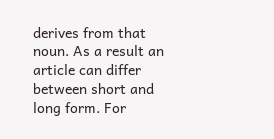derives from that noun. As a result an article can differ between short and long form. For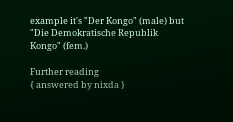example it's "Der Kongo" (male) but "Die Demokratische Republik Kongo" (fem.)

Further reading
{ answered by nixda }